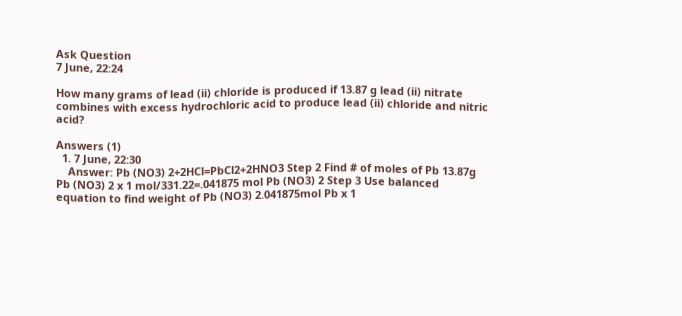Ask Question
7 June, 22:24

How many grams of lead (ii) chloride is produced if 13.87 g lead (ii) nitrate combines with excess hydrochloric acid to produce lead (ii) chloride and nitric acid?

Answers (1)
  1. 7 June, 22:30
    Answer: Pb (NO3) 2+2HCl=PbCl2+2HNO3 Step 2 Find # of moles of Pb 13.87g Pb (NO3) 2 x 1 mol/331.22=.041875 mol Pb (NO3) 2 Step 3 Use balanced equation to find weight of Pb (NO3) 2.041875mol Pb x 1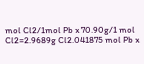mol Cl2/1mol Pb x 70.90g/1 mol Cl2=2.9689g Cl2.041875 mol Pb x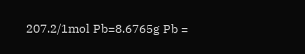207.2/1mol Pb=8.6765g Pb =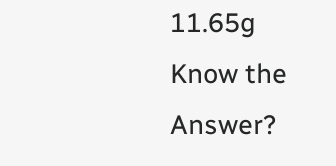11.65g
Know the Answer?